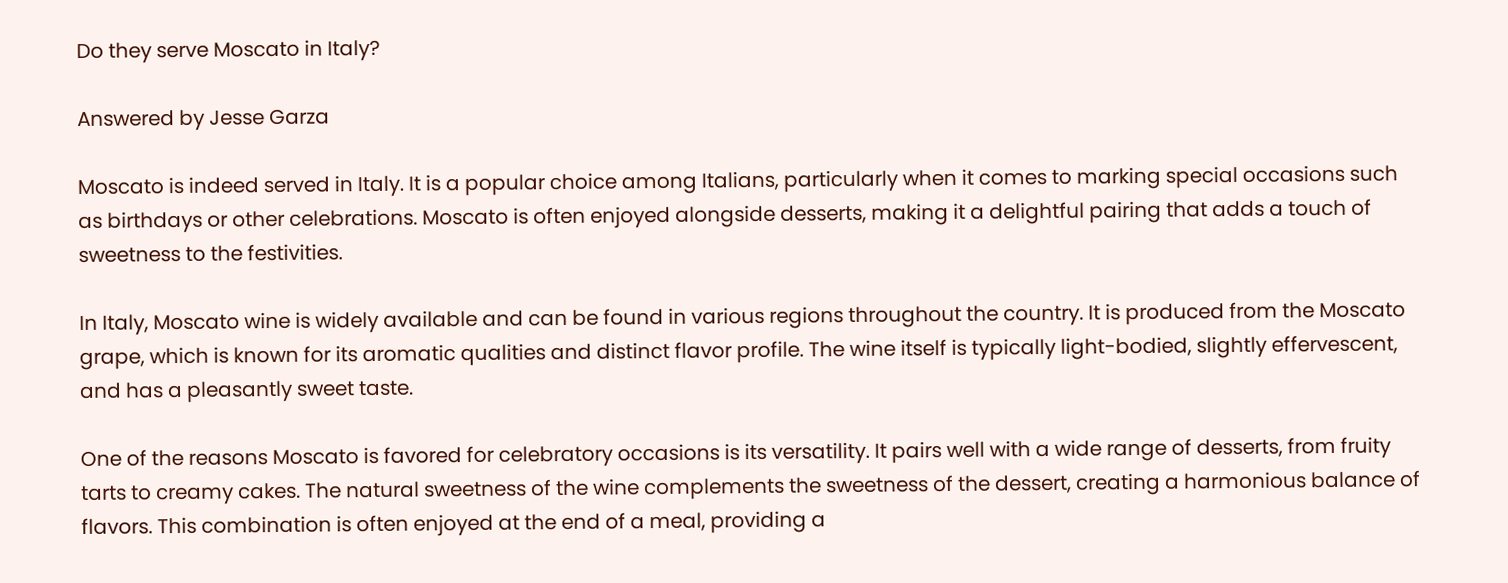Do they serve Moscato in Italy?

Answered by Jesse Garza

Moscato is indeed served in Italy. It is a popular choice among Italians, particularly when it comes to marking special occasions such as birthdays or other celebrations. Moscato is often enjoyed alongside desserts, making it a delightful pairing that adds a touch of sweetness to the festivities.

In Italy, Moscato wine is widely available and can be found in various regions throughout the country. It is produced from the Moscato grape, which is known for its aromatic qualities and distinct flavor profile. The wine itself is typically light-bodied, slightly effervescent, and has a pleasantly sweet taste.

One of the reasons Moscato is favored for celebratory occasions is its versatility. It pairs well with a wide range of desserts, from fruity tarts to creamy cakes. The natural sweetness of the wine complements the sweetness of the dessert, creating a harmonious balance of flavors. This combination is often enjoyed at the end of a meal, providing a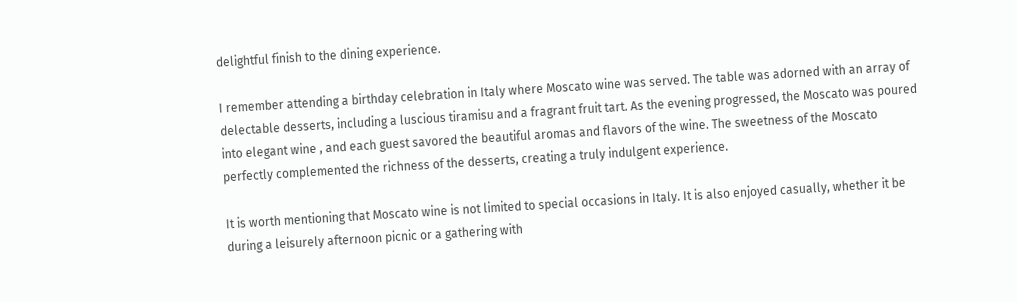delightful finish to the dining experience.

I remember attending a birthday celebration in Italy where Moscato wine was served. The table was adorned with an array of delectable desserts, including a luscious tiramisu and a fragrant fruit tart. As the evening progressed, the Moscato was poured into elegant wine , and each guest savored the beautiful aromas and flavors of the wine. The sweetness of the Moscato perfectly complemented the richness of the desserts, creating a truly indulgent experience.

It is worth mentioning that Moscato wine is not limited to special occasions in Italy. It is also enjoyed casually, whether it be during a leisurely afternoon picnic or a gathering with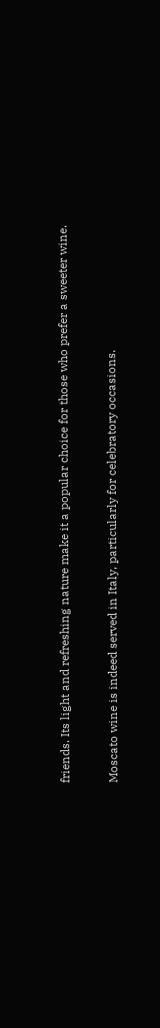friends. Its light and refreshing nature make it a popular choice for those who prefer a sweeter wine.

Moscato wine is indeed served in Italy, particularly for celebratory occasions.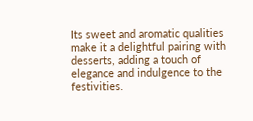Its sweet and aromatic qualities make it a delightful pairing with desserts, adding a touch of elegance and indulgence to the festivities.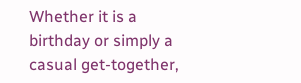Whether it is a birthday or simply a casual get-together,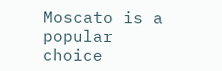Moscato is a popular choice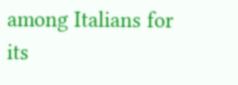among Italians for its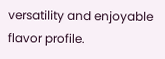versatility and enjoyable flavor profile.